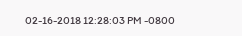02-16-2018 12:28:03 PM -0800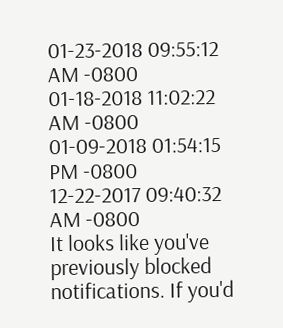01-23-2018 09:55:12 AM -0800
01-18-2018 11:02:22 AM -0800
01-09-2018 01:54:15 PM -0800
12-22-2017 09:40:32 AM -0800
It looks like you've previously blocked notifications. If you'd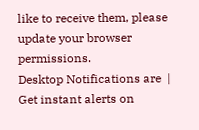like to receive them, please update your browser permissions.
Desktop Notifications are  |
Get instant alerts on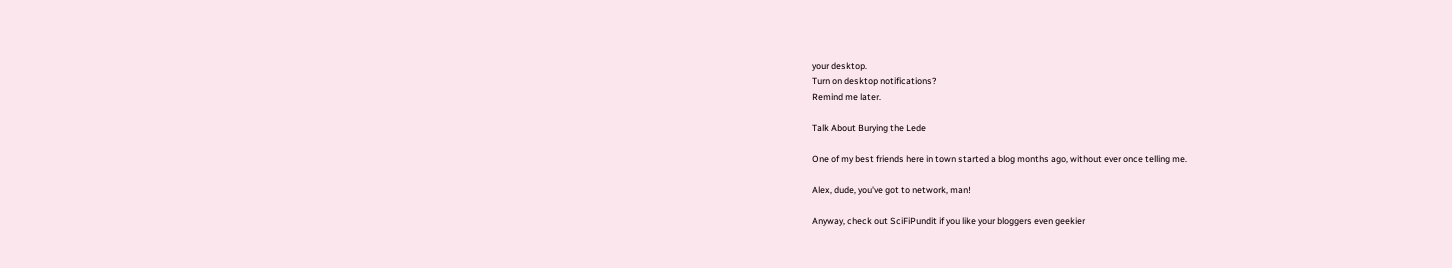your desktop.
Turn on desktop notifications?
Remind me later.

Talk About Burying the Lede

One of my best friends here in town started a blog months ago, without ever once telling me.

Alex, dude, you've got to network, man!

Anyway, check out SciFiPundit if you like your bloggers even geekier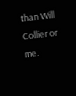than Will Collier or me.